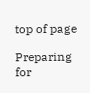top of page

Preparing for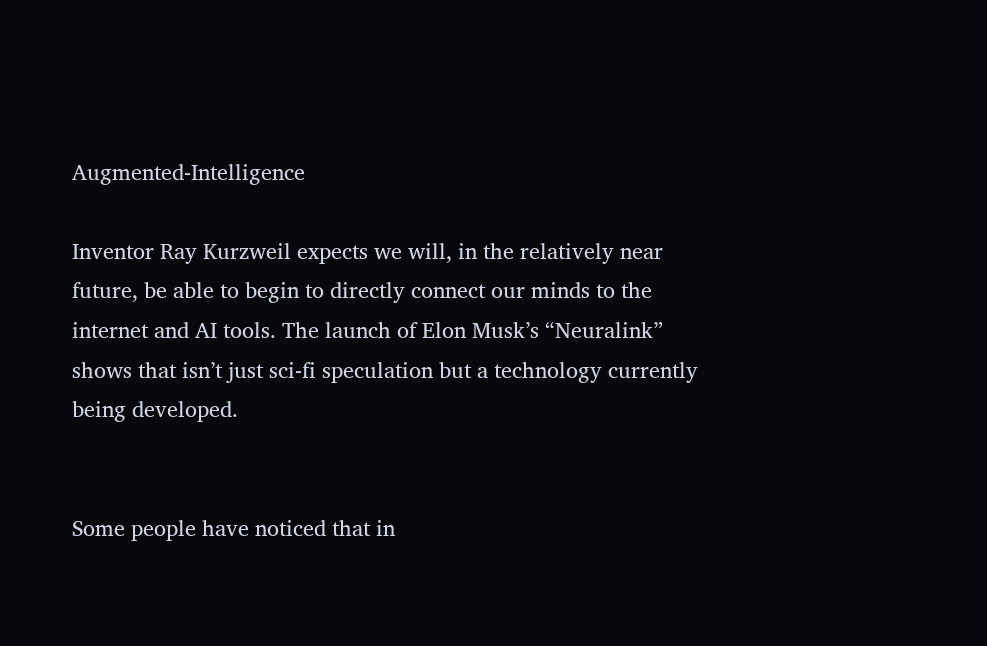Augmented-Intelligence

Inventor Ray Kurzweil expects we will, in the relatively near future, be able to begin to directly connect our minds to the internet and AI tools. The launch of Elon Musk’s “Neuralink” shows that isn’t just sci-fi speculation but a technology currently being developed.


Some people have noticed that in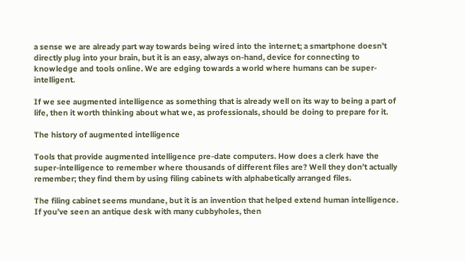a sense we are already part way towards being wired into the internet; a smartphone doesn’t directly plug into your brain, but it is an easy, always on-hand, device for connecting to knowledge and tools online. We are edging towards a world where humans can be super-intelligent.

If we see augmented intelligence as something that is already well on its way to being a part of life, then it worth thinking about what we, as professionals, should be doing to prepare for it.

The history of augmented intelligence

Tools that provide augmented intelligence pre-date computers. How does a clerk have the super-intelligence to remember where thousands of different files are? Well they don’t actually remember; they find them by using filing cabinets with alphabetically arranged files.

The filing cabinet seems mundane, but it is an invention that helped extend human intelligence. If you’ve seen an antique desk with many cubbyholes, then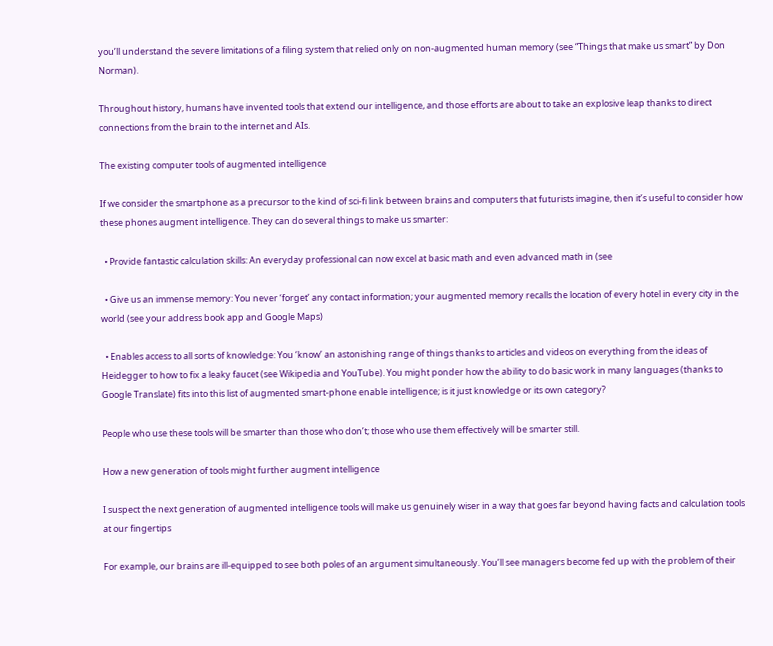you’ll understand the severe limitations of a filing system that relied only on non-augmented human memory (see “Things that make us smart” by Don Norman).

Throughout history, humans have invented tools that extend our intelligence, and those efforts are about to take an explosive leap thanks to direct connections from the brain to the internet and AIs.

The existing computer tools of augmented intelligence

If we consider the smartphone as a precursor to the kind of sci-fi link between brains and computers that futurists imagine, then it’s useful to consider how these phones augment intelligence. They can do several things to make us smarter:

  • Provide fantastic calculation skills: An everyday professional can now excel at basic math and even advanced math in (see

  • Give us an immense memory: You never ‘forget’ any contact information; your augmented memory recalls the location of every hotel in every city in the world (see your address book app and Google Maps)

  • Enables access to all sorts of knowledge: You ‘know’ an astonishing range of things thanks to articles and videos on everything from the ideas of Heidegger to how to fix a leaky faucet (see Wikipedia and YouTube). You might ponder how the ability to do basic work in many languages (thanks to Google Translate) fits into this list of augmented smart-phone enable intelligence; is it just knowledge or its own category?

People who use these tools will be smarter than those who don’t; those who use them effectively will be smarter still.

How a new generation of tools might further augment intelligence

I suspect the next generation of augmented intelligence tools will make us genuinely wiser in a way that goes far beyond having facts and calculation tools at our fingertips

For example, our brains are ill-equipped to see both poles of an argument simultaneously. You’ll see managers become fed up with the problem of their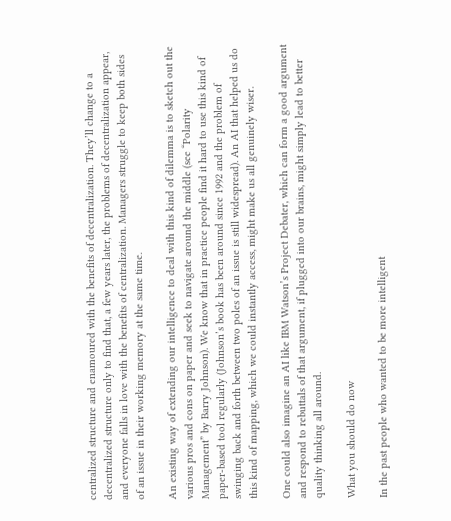centralized structure and enamoured with the benefits of decentralization. They’ll change to a decentralized structure only to find that, a few years later, the problems of decentralization appear, and everyone falls in love with the benefits of centralization. Managers struggle to keep both sides of an issue in their working memory at the same time.

An existing way of extending our intelligence to deal with this kind of dilemma is to sketch out the various pros and cons on paper and seek to navigate around the middle (see “Polarity Management” by Barry Johnson). We know that in practice people find it hard to use this kind of paper-based tool regularly (Johnson’s book has been around since 1992 and the problem of swinging back and forth between two poles of an issue is still widespread). An AI that helped us do this kind of mapping, which we could instantly access, might make us all genuinely wiser.

One could also imagine an AI like IBM Watson’s Project Debater, which can form a good argument and respond to rebuttals of that argument, if plugged into our brains, might simply lead to better quality thinking all around.

What you should do now

In the past people who wanted to be more intelligent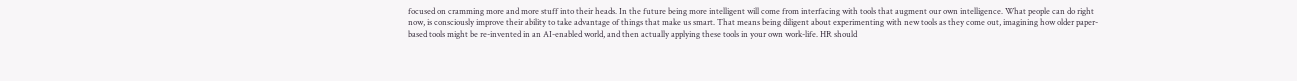focused on cramming more and more stuff into their heads. In the future being more intelligent will come from interfacing with tools that augment our own intelligence. What people can do right now, is consciously improve their ability to take advantage of things that make us smart. That means being diligent about experimenting with new tools as they come out, imagining how older paper-based tools might be re-invented in an AI-enabled world, and then actually applying these tools in your own work-life. HR should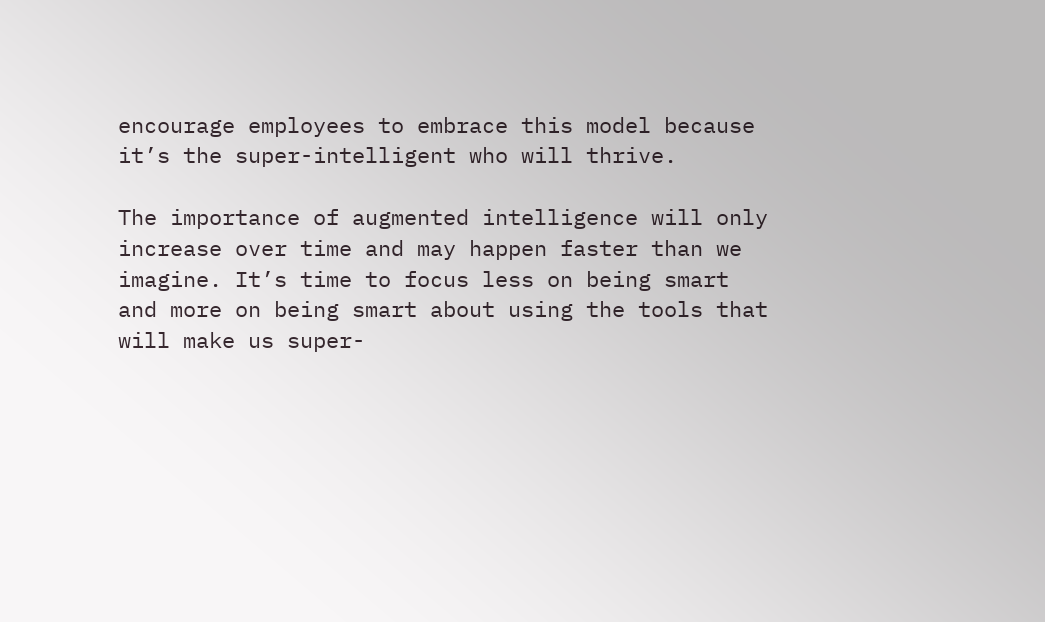encourage employees to embrace this model because it’s the super-intelligent who will thrive.

The importance of augmented intelligence will only increase over time and may happen faster than we imagine. It’s time to focus less on being smart and more on being smart about using the tools that will make us super-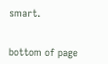smart.


bottom of page